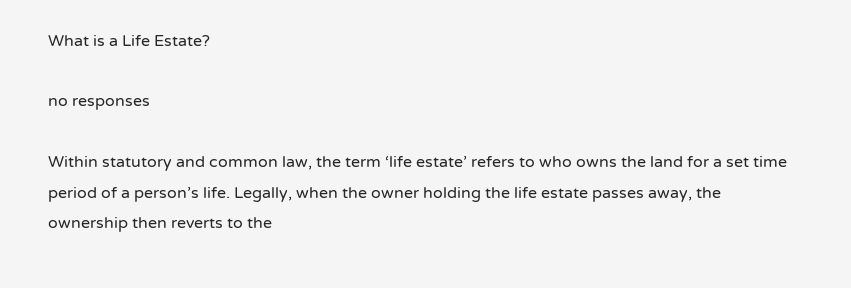What is a Life Estate?

no responses

Within statutory and common law, the term ‘life estate’ refers to who owns the land for a set time period of a person’s life. Legally, when the owner holding the life estate passes away, the ownership then reverts to the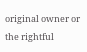original owner or the rightful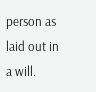person as laid out in a will.